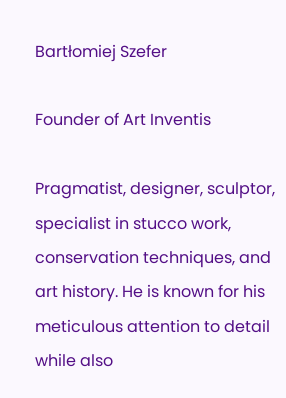Bartłomiej Szefer

Founder of Art Inventis

Pragmatist, designer, sculptor, specialist in stucco work, conservation techniques, and art history. He is known for his meticulous attention to detail while also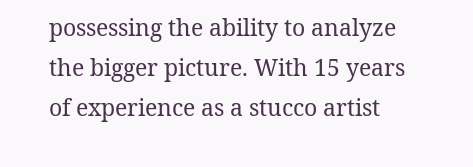possessing the ability to analyze the bigger picture. With 15 years of experience as a stucco artist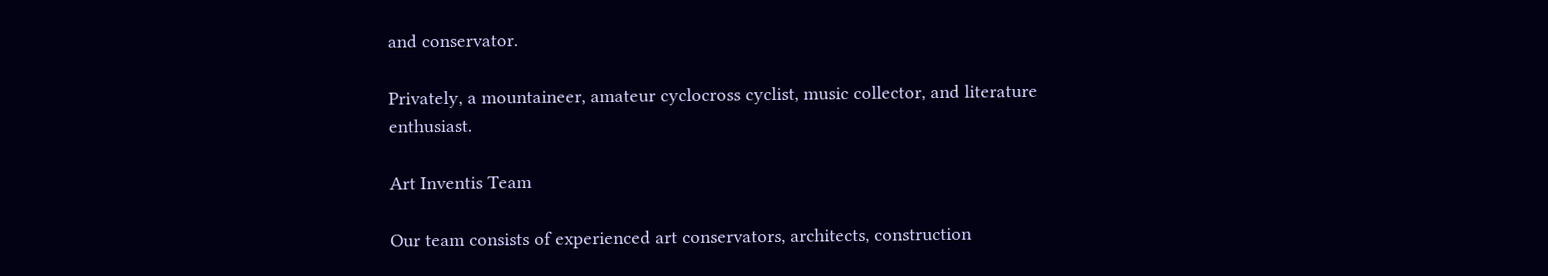and conservator.

Privately, a mountaineer, amateur cyclocross cyclist, music collector, and literature enthusiast.

Art Inventis Team

Our team consists of experienced art conservators, architects, construction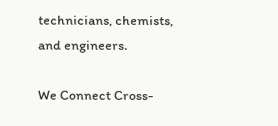technicians, chemists, and engineers.

We Connect Cross-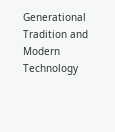Generational Tradition and Modern Technology